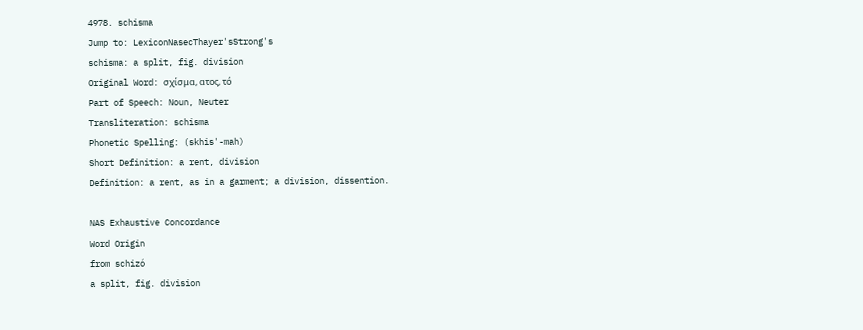4978. schisma
Jump to: LexiconNasecThayer'sStrong's
schisma: a split, fig. division
Original Word: σχίσμα, ατος, τό
Part of Speech: Noun, Neuter
Transliteration: schisma
Phonetic Spelling: (skhis'-mah)
Short Definition: a rent, division
Definition: a rent, as in a garment; a division, dissention.

NAS Exhaustive Concordance
Word Origin
from schizó
a split, fig. division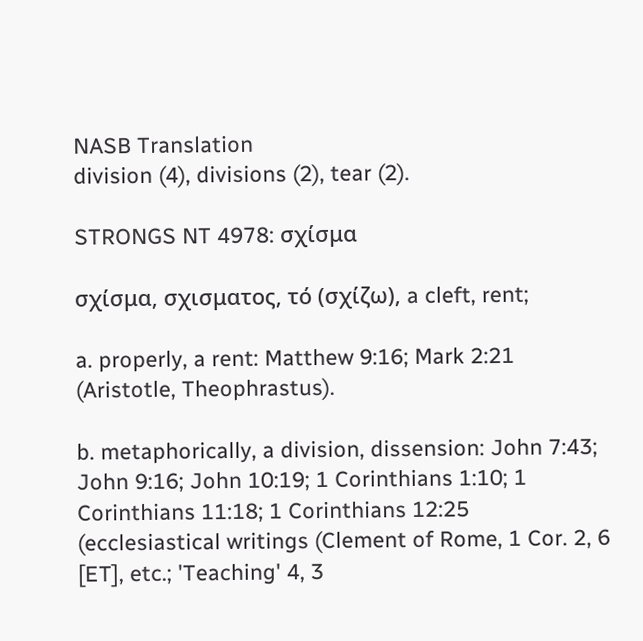NASB Translation
division (4), divisions (2), tear (2).

STRONGS NT 4978: σχίσμα

σχίσμα, σχισματος, τό (σχίζω), a cleft, rent;

a. properly, a rent: Matthew 9:16; Mark 2:21 (Aristotle, Theophrastus).

b. metaphorically, a division, dissension: John 7:43; John 9:16; John 10:19; 1 Corinthians 1:10; 1 Corinthians 11:18; 1 Corinthians 12:25 (ecclesiastical writings (Clement of Rome, 1 Cor. 2, 6 [ET], etc.; 'Teaching' 4, 3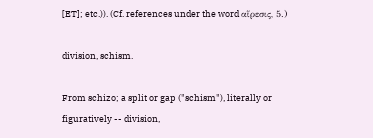[ET]; etc.)). (Cf. references under the word αἵρεσις, 5.)

division, schism.

From schizo; a split or gap ("schism"), literally or figuratively -- division,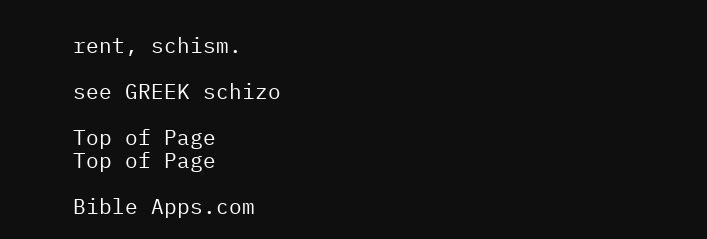rent, schism.

see GREEK schizo

Top of Page
Top of Page

Bible Apps.com